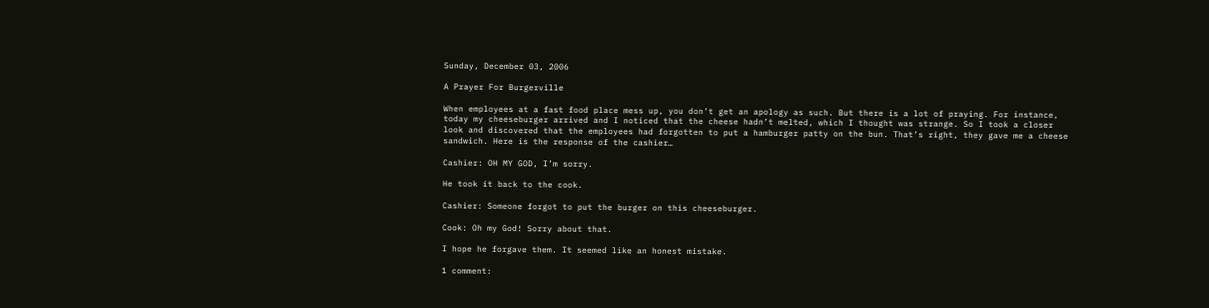Sunday, December 03, 2006

A Prayer For Burgerville

When employees at a fast food place mess up, you don’t get an apology as such. But there is a lot of praying. For instance, today my cheeseburger arrived and I noticed that the cheese hadn’t melted, which I thought was strange. So I took a closer look and discovered that the employees had forgotten to put a hamburger patty on the bun. That’s right, they gave me a cheese sandwich. Here is the response of the cashier…

Cashier: OH MY GOD, I’m sorry.

He took it back to the cook.

Cashier: Someone forgot to put the burger on this cheeseburger.

Cook: Oh my God! Sorry about that.

I hope he forgave them. It seemed like an honest mistake.

1 comment: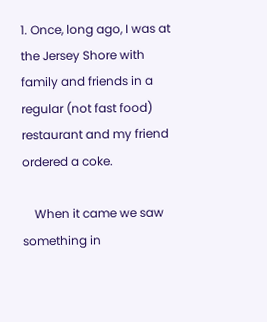1. Once, long ago, I was at the Jersey Shore with family and friends in a regular (not fast food) restaurant and my friend ordered a coke.

    When it came we saw something in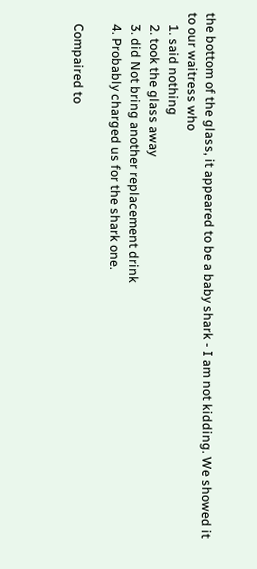the bottom of the glass, it appeared to be a baby shark - I am not kidding. We showed it to our waitress who
    1. said nothing
    2. took the glass away
    3. did Not bring another replacement drink
    4. Probably charged us for the shark one.

    Compaired to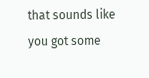that sounds like you got some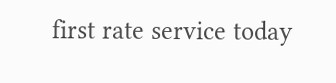first rate service today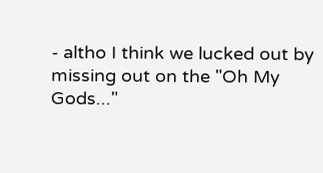- altho I think we lucked out by missing out on the "Oh My Gods..."